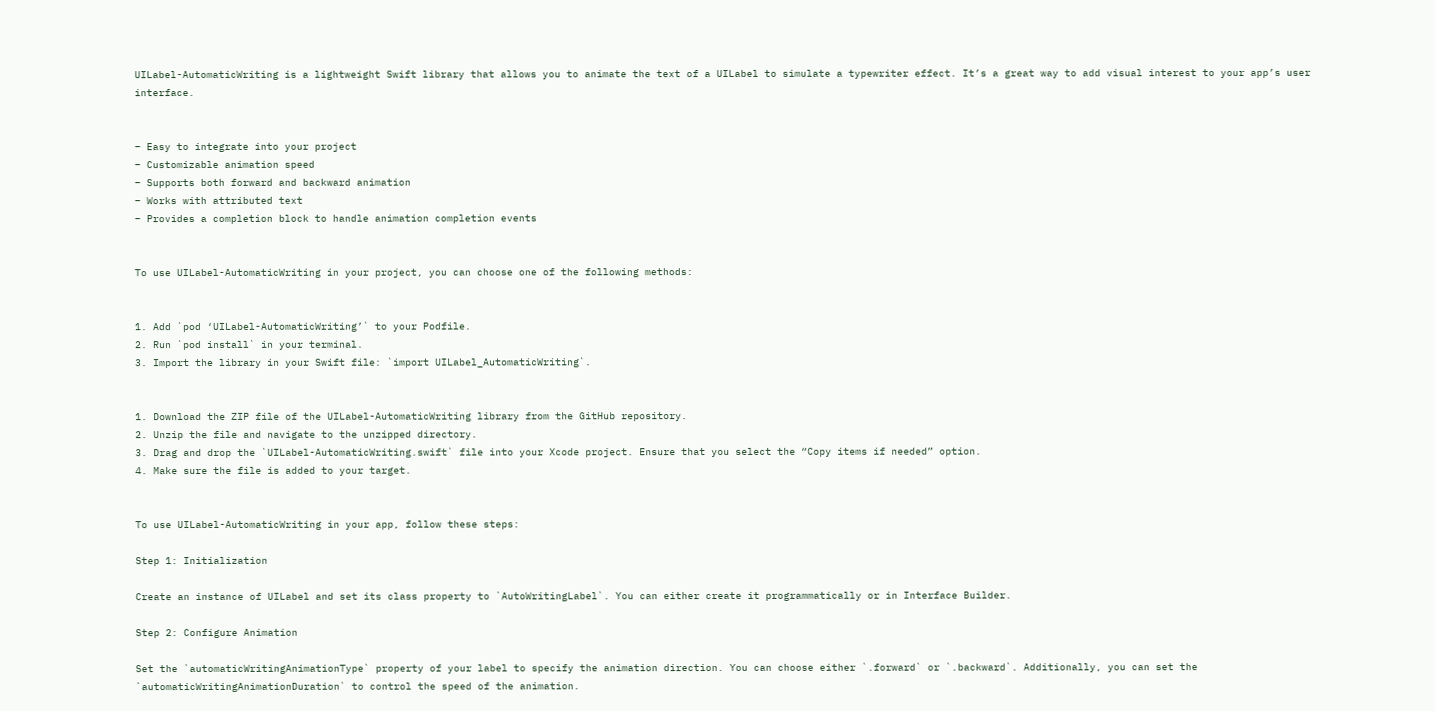UILabel-AutomaticWriting is a lightweight Swift library that allows you to animate the text of a UILabel to simulate a typewriter effect. It’s a great way to add visual interest to your app’s user interface.


– Easy to integrate into your project
– Customizable animation speed
– Supports both forward and backward animation
– Works with attributed text
– Provides a completion block to handle animation completion events


To use UILabel-AutomaticWriting in your project, you can choose one of the following methods:


1. Add `pod ‘UILabel-AutomaticWriting’` to your Podfile.
2. Run `pod install` in your terminal.
3. Import the library in your Swift file: `import UILabel_AutomaticWriting`.


1. Download the ZIP file of the UILabel-AutomaticWriting library from the GitHub repository.
2. Unzip the file and navigate to the unzipped directory.
3. Drag and drop the `UILabel-AutomaticWriting.swift` file into your Xcode project. Ensure that you select the “Copy items if needed” option.
4. Make sure the file is added to your target.


To use UILabel-AutomaticWriting in your app, follow these steps:

Step 1: Initialization

Create an instance of UILabel and set its class property to `AutoWritingLabel`. You can either create it programmatically or in Interface Builder.

Step 2: Configure Animation

Set the `automaticWritingAnimationType` property of your label to specify the animation direction. You can choose either `.forward` or `.backward`. Additionally, you can set the `automaticWritingAnimationDuration` to control the speed of the animation.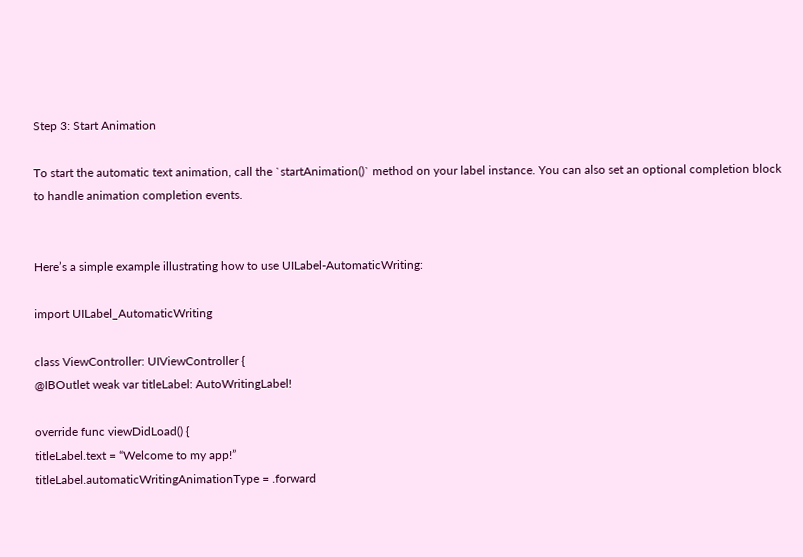Step 3: Start Animation

To start the automatic text animation, call the `startAnimation()` method on your label instance. You can also set an optional completion block to handle animation completion events.


Here’s a simple example illustrating how to use UILabel-AutomaticWriting:

import UILabel_AutomaticWriting

class ViewController: UIViewController {
@IBOutlet weak var titleLabel: AutoWritingLabel!

override func viewDidLoad() {
titleLabel.text = “Welcome to my app!”
titleLabel.automaticWritingAnimationType = .forward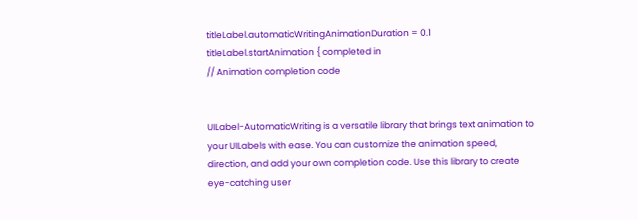titleLabel.automaticWritingAnimationDuration = 0.1
titleLabel.startAnimation { completed in
// Animation completion code


UILabel-AutomaticWriting is a versatile library that brings text animation to your UILabels with ease. You can customize the animation speed, direction, and add your own completion code. Use this library to create eye-catching user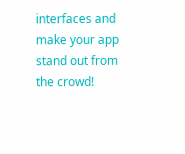interfaces and make your app stand out from the crowd!